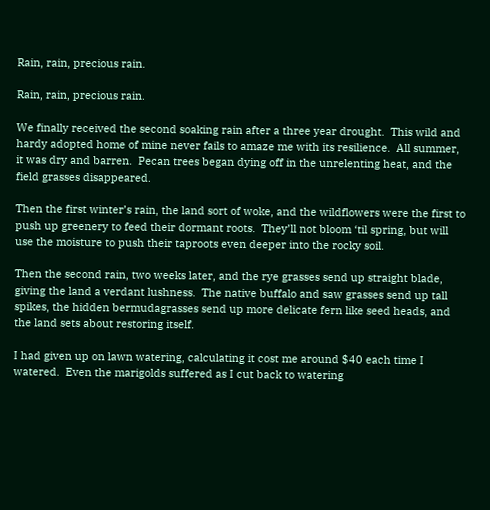Rain, rain, precious rain.

Rain, rain, precious rain.

We finally received the second soaking rain after a three year drought.  This wild and hardy adopted home of mine never fails to amaze me with its resilience.  All summer, it was dry and barren.  Pecan trees began dying off in the unrelenting heat, and the field grasses disappeared.

Then the first winter’s rain, the land sort of woke, and the wildflowers were the first to push up greenery to feed their dormant roots.  They’ll not bloom ‘til spring, but will use the moisture to push their taproots even deeper into the rocky soil.

Then the second rain, two weeks later, and the rye grasses send up straight blade, giving the land a verdant lushness.  The native buffalo and saw grasses send up tall spikes, the hidden bermudagrasses send up more delicate fern like seed heads, and the land sets about restoring itself.

I had given up on lawn watering, calculating it cost me around $40 each time I watered.  Even the marigolds suffered as I cut back to watering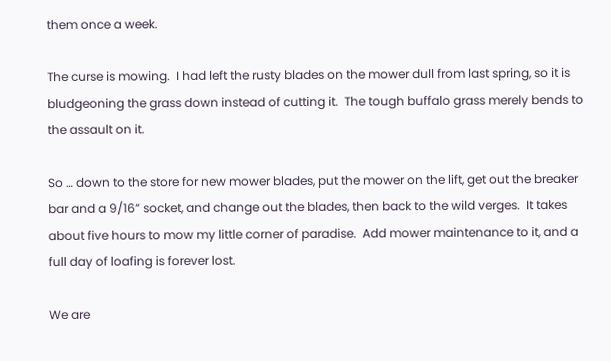them once a week.

The curse is mowing.  I had left the rusty blades on the mower dull from last spring, so it is bludgeoning the grass down instead of cutting it.  The tough buffalo grass merely bends to the assault on it.

So … down to the store for new mower blades, put the mower on the lift, get out the breaker bar and a 9/16” socket, and change out the blades, then back to the wild verges.  It takes about five hours to mow my little corner of paradise.  Add mower maintenance to it, and a full day of loafing is forever lost.

We are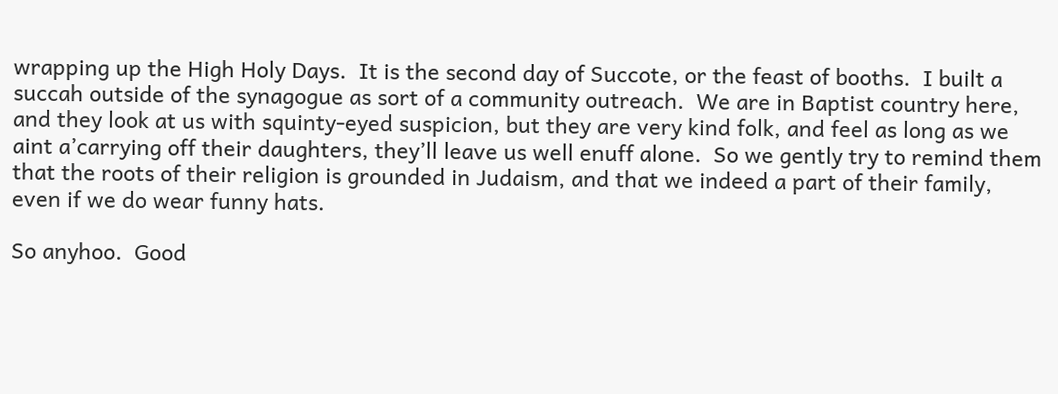wrapping up the High Holy Days.  It is the second day of Succote, or the feast of booths.  I built a succah outside of the synagogue as sort of a community outreach.  We are in Baptist country here, and they look at us with squinty-eyed suspicion, but they are very kind folk, and feel as long as we aint a’carrying off their daughters, they’ll leave us well enuff alone.  So we gently try to remind them that the roots of their religion is grounded in Judaism, and that we indeed a part of their family, even if we do wear funny hats.

So anyhoo.  Good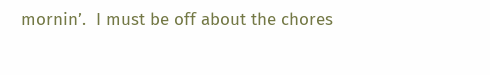mornin’.  I must be off about the chores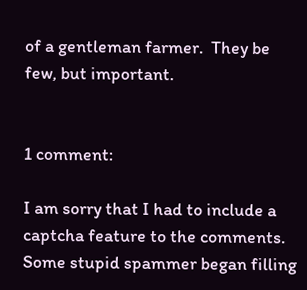of a gentleman farmer.  They be few, but important.


1 comment:

I am sorry that I had to include a captcha feature to the comments. Some stupid spammer began filling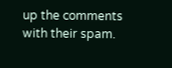up the comments with their spam.